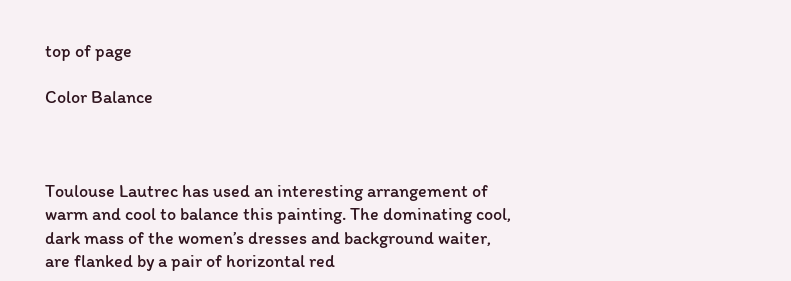top of page

Color Balance



Toulouse Lautrec has used an interesting arrangement of warm and cool to balance this painting. The dominating cool, dark mass of the women’s dresses and background waiter, are flanked by a pair of horizontal red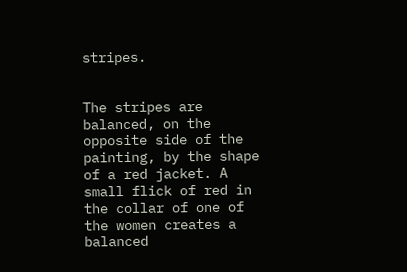stripes.


The stripes are balanced, on the opposite side of the painting, by the shape of a red jacket. A small flick of red in the collar of one of the women creates a balanced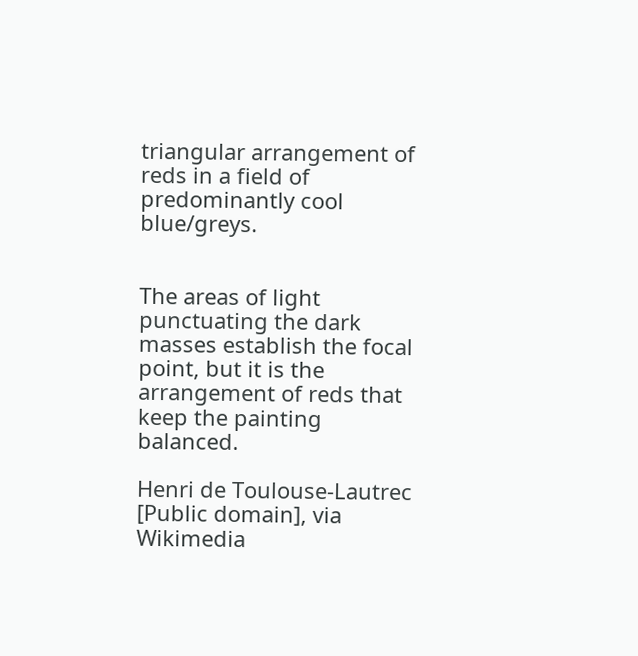triangular arrangement of reds in a field of predominantly cool blue/greys.


The areas of light punctuating the dark masses establish the focal point, but it is the arrangement of reds that keep the painting balanced.

Henri de Toulouse-Lautrec [Public domain], via Wikimedia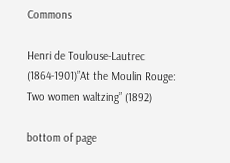Commons

Henri de Toulouse-Lautrec (1864-1901)”At the Moulin Rouge: Two women waltzing” (1892)

bottom of page